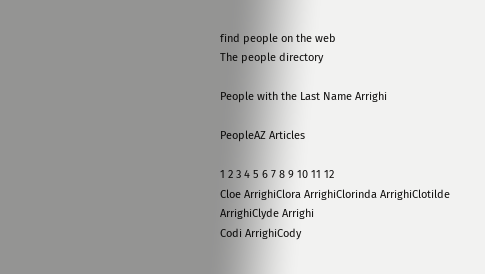find people on the web
The people directory

People with the Last Name Arrighi

PeopleAZ Articles

1 2 3 4 5 6 7 8 9 10 11 12
Cloe ArrighiClora ArrighiClorinda ArrighiClotilde ArrighiClyde Arrighi
Codi ArrighiCody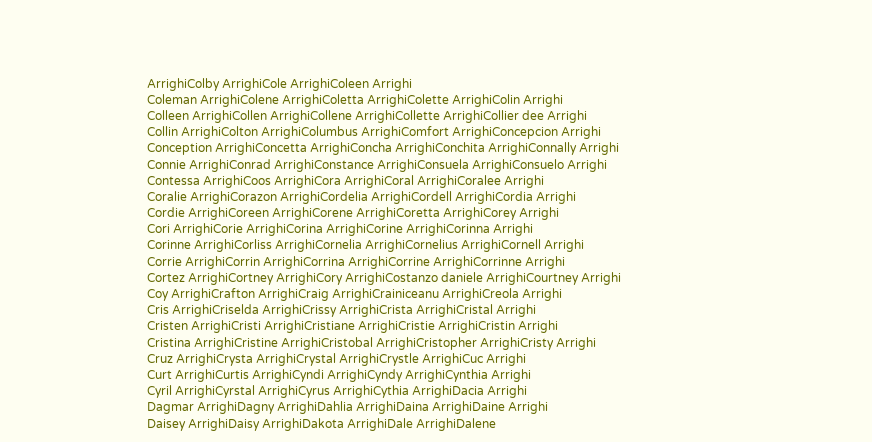ArrighiColby ArrighiCole ArrighiColeen Arrighi
Coleman ArrighiColene ArrighiColetta ArrighiColette ArrighiColin Arrighi
Colleen ArrighiCollen ArrighiCollene ArrighiCollette ArrighiCollier dee Arrighi
Collin ArrighiColton ArrighiColumbus ArrighiComfort ArrighiConcepcion Arrighi
Conception ArrighiConcetta ArrighiConcha ArrighiConchita ArrighiConnally Arrighi
Connie ArrighiConrad ArrighiConstance ArrighiConsuela ArrighiConsuelo Arrighi
Contessa ArrighiCoos ArrighiCora ArrighiCoral ArrighiCoralee Arrighi
Coralie ArrighiCorazon ArrighiCordelia ArrighiCordell ArrighiCordia Arrighi
Cordie ArrighiCoreen ArrighiCorene ArrighiCoretta ArrighiCorey Arrighi
Cori ArrighiCorie ArrighiCorina ArrighiCorine ArrighiCorinna Arrighi
Corinne ArrighiCorliss ArrighiCornelia ArrighiCornelius ArrighiCornell Arrighi
Corrie ArrighiCorrin ArrighiCorrina ArrighiCorrine ArrighiCorrinne Arrighi
Cortez ArrighiCortney ArrighiCory ArrighiCostanzo daniele ArrighiCourtney Arrighi
Coy ArrighiCrafton ArrighiCraig ArrighiCrainiceanu ArrighiCreola Arrighi
Cris ArrighiCriselda ArrighiCrissy ArrighiCrista ArrighiCristal Arrighi
Cristen ArrighiCristi ArrighiCristiane ArrighiCristie ArrighiCristin Arrighi
Cristina ArrighiCristine ArrighiCristobal ArrighiCristopher ArrighiCristy Arrighi
Cruz ArrighiCrysta ArrighiCrystal ArrighiCrystle ArrighiCuc Arrighi
Curt ArrighiCurtis ArrighiCyndi ArrighiCyndy ArrighiCynthia Arrighi
Cyril ArrighiCyrstal ArrighiCyrus ArrighiCythia ArrighiDacia Arrighi
Dagmar ArrighiDagny ArrighiDahlia ArrighiDaina ArrighiDaine Arrighi
Daisey ArrighiDaisy ArrighiDakota ArrighiDale ArrighiDalene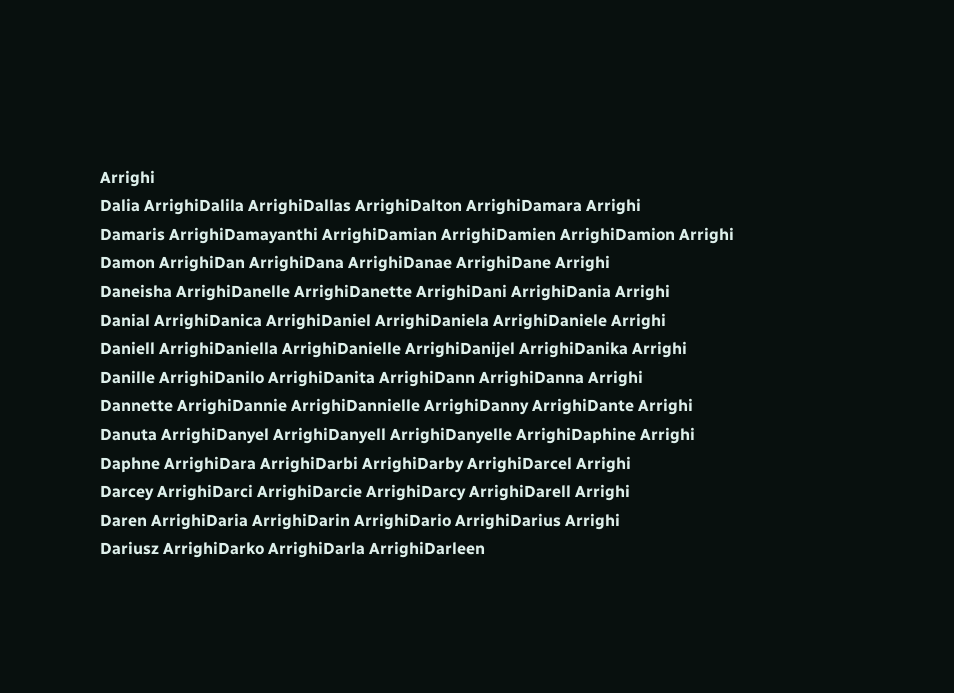Arrighi
Dalia ArrighiDalila ArrighiDallas ArrighiDalton ArrighiDamara Arrighi
Damaris ArrighiDamayanthi ArrighiDamian ArrighiDamien ArrighiDamion Arrighi
Damon ArrighiDan ArrighiDana ArrighiDanae ArrighiDane Arrighi
Daneisha ArrighiDanelle ArrighiDanette ArrighiDani ArrighiDania Arrighi
Danial ArrighiDanica ArrighiDaniel ArrighiDaniela ArrighiDaniele Arrighi
Daniell ArrighiDaniella ArrighiDanielle ArrighiDanijel ArrighiDanika Arrighi
Danille ArrighiDanilo ArrighiDanita ArrighiDann ArrighiDanna Arrighi
Dannette ArrighiDannie ArrighiDannielle ArrighiDanny ArrighiDante Arrighi
Danuta ArrighiDanyel ArrighiDanyell ArrighiDanyelle ArrighiDaphine Arrighi
Daphne ArrighiDara ArrighiDarbi ArrighiDarby ArrighiDarcel Arrighi
Darcey ArrighiDarci ArrighiDarcie ArrighiDarcy ArrighiDarell Arrighi
Daren ArrighiDaria ArrighiDarin ArrighiDario ArrighiDarius Arrighi
Dariusz ArrighiDarko ArrighiDarla ArrighiDarleen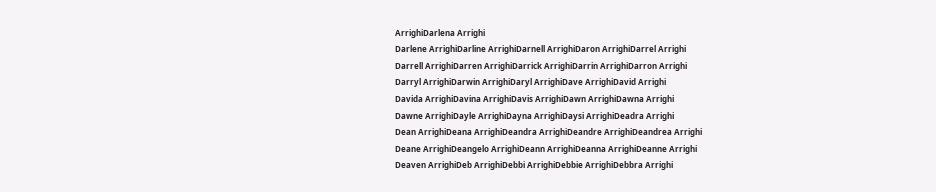ArrighiDarlena Arrighi
Darlene ArrighiDarline ArrighiDarnell ArrighiDaron ArrighiDarrel Arrighi
Darrell ArrighiDarren ArrighiDarrick ArrighiDarrin ArrighiDarron Arrighi
Darryl ArrighiDarwin ArrighiDaryl ArrighiDave ArrighiDavid Arrighi
Davida ArrighiDavina ArrighiDavis ArrighiDawn ArrighiDawna Arrighi
Dawne ArrighiDayle ArrighiDayna ArrighiDaysi ArrighiDeadra Arrighi
Dean ArrighiDeana ArrighiDeandra ArrighiDeandre ArrighiDeandrea Arrighi
Deane ArrighiDeangelo ArrighiDeann ArrighiDeanna ArrighiDeanne Arrighi
Deaven ArrighiDeb ArrighiDebbi ArrighiDebbie ArrighiDebbra Arrighi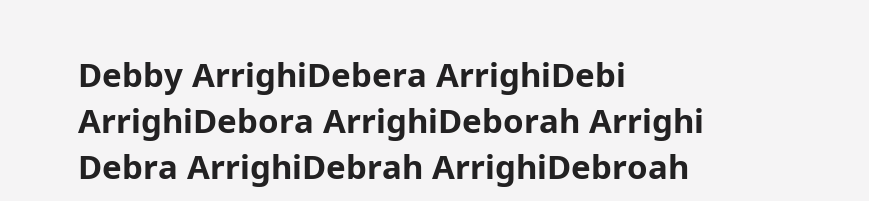Debby ArrighiDebera ArrighiDebi ArrighiDebora ArrighiDeborah Arrighi
Debra ArrighiDebrah ArrighiDebroah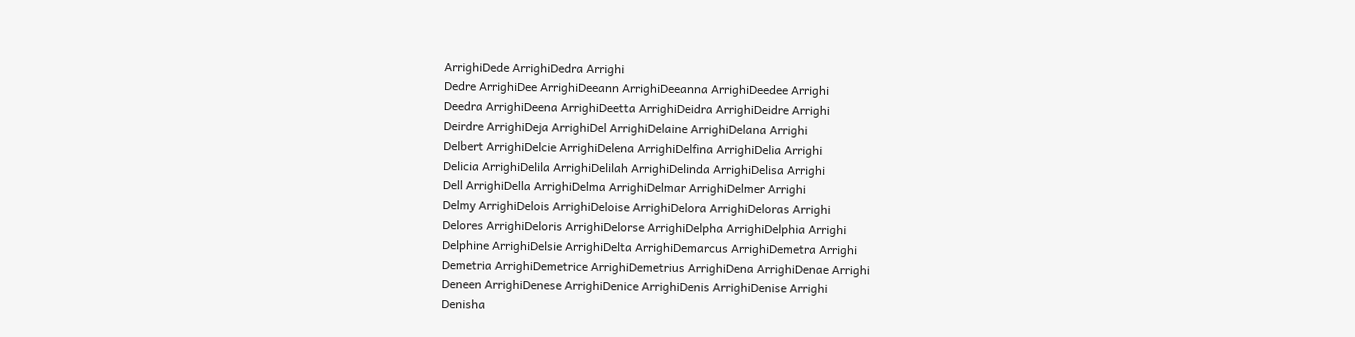ArrighiDede ArrighiDedra Arrighi
Dedre ArrighiDee ArrighiDeeann ArrighiDeeanna ArrighiDeedee Arrighi
Deedra ArrighiDeena ArrighiDeetta ArrighiDeidra ArrighiDeidre Arrighi
Deirdre ArrighiDeja ArrighiDel ArrighiDelaine ArrighiDelana Arrighi
Delbert ArrighiDelcie ArrighiDelena ArrighiDelfina ArrighiDelia Arrighi
Delicia ArrighiDelila ArrighiDelilah ArrighiDelinda ArrighiDelisa Arrighi
Dell ArrighiDella ArrighiDelma ArrighiDelmar ArrighiDelmer Arrighi
Delmy ArrighiDelois ArrighiDeloise ArrighiDelora ArrighiDeloras Arrighi
Delores ArrighiDeloris ArrighiDelorse ArrighiDelpha ArrighiDelphia Arrighi
Delphine ArrighiDelsie ArrighiDelta ArrighiDemarcus ArrighiDemetra Arrighi
Demetria ArrighiDemetrice ArrighiDemetrius ArrighiDena ArrighiDenae Arrighi
Deneen ArrighiDenese ArrighiDenice ArrighiDenis ArrighiDenise Arrighi
Denisha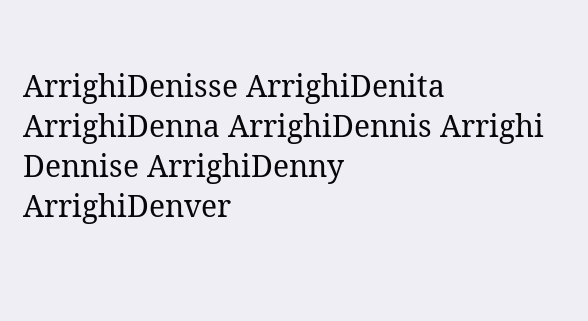ArrighiDenisse ArrighiDenita ArrighiDenna ArrighiDennis Arrighi
Dennise ArrighiDenny ArrighiDenver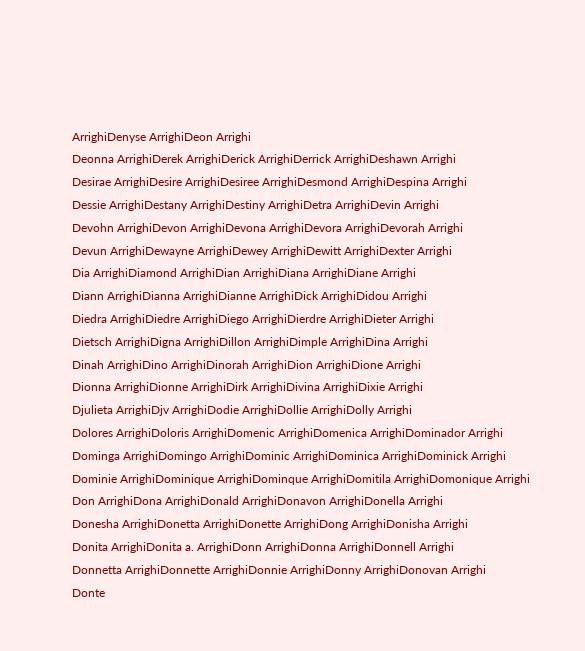ArrighiDenyse ArrighiDeon Arrighi
Deonna ArrighiDerek ArrighiDerick ArrighiDerrick ArrighiDeshawn Arrighi
Desirae ArrighiDesire ArrighiDesiree ArrighiDesmond ArrighiDespina Arrighi
Dessie ArrighiDestany ArrighiDestiny ArrighiDetra ArrighiDevin Arrighi
Devohn ArrighiDevon ArrighiDevona ArrighiDevora ArrighiDevorah Arrighi
Devun ArrighiDewayne ArrighiDewey ArrighiDewitt ArrighiDexter Arrighi
Dia ArrighiDiamond ArrighiDian ArrighiDiana ArrighiDiane Arrighi
Diann ArrighiDianna ArrighiDianne ArrighiDick ArrighiDidou Arrighi
Diedra ArrighiDiedre ArrighiDiego ArrighiDierdre ArrighiDieter Arrighi
Dietsch ArrighiDigna ArrighiDillon ArrighiDimple ArrighiDina Arrighi
Dinah ArrighiDino ArrighiDinorah ArrighiDion ArrighiDione Arrighi
Dionna ArrighiDionne ArrighiDirk ArrighiDivina ArrighiDixie Arrighi
Djulieta ArrighiDjv ArrighiDodie ArrighiDollie ArrighiDolly Arrighi
Dolores ArrighiDoloris ArrighiDomenic ArrighiDomenica ArrighiDominador Arrighi
Dominga ArrighiDomingo ArrighiDominic ArrighiDominica ArrighiDominick Arrighi
Dominie ArrighiDominique ArrighiDominque ArrighiDomitila ArrighiDomonique Arrighi
Don ArrighiDona ArrighiDonald ArrighiDonavon ArrighiDonella Arrighi
Donesha ArrighiDonetta ArrighiDonette ArrighiDong ArrighiDonisha Arrighi
Donita ArrighiDonita a. ArrighiDonn ArrighiDonna ArrighiDonnell Arrighi
Donnetta ArrighiDonnette ArrighiDonnie ArrighiDonny ArrighiDonovan Arrighi
Donte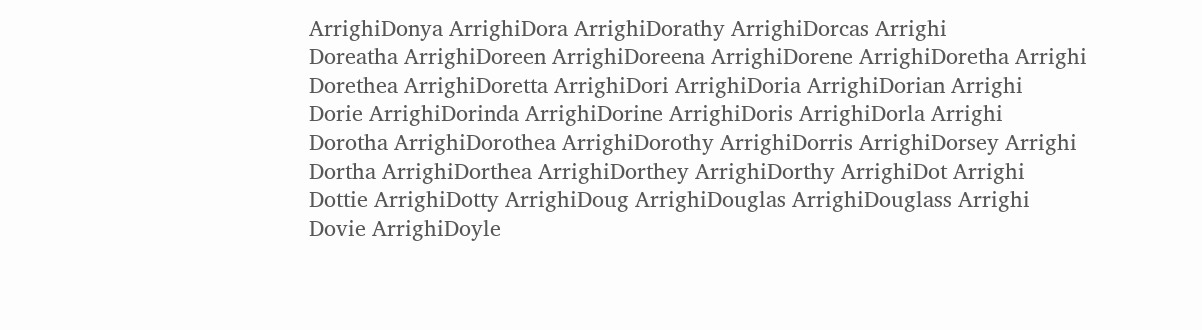ArrighiDonya ArrighiDora ArrighiDorathy ArrighiDorcas Arrighi
Doreatha ArrighiDoreen ArrighiDoreena ArrighiDorene ArrighiDoretha Arrighi
Dorethea ArrighiDoretta ArrighiDori ArrighiDoria ArrighiDorian Arrighi
Dorie ArrighiDorinda ArrighiDorine ArrighiDoris ArrighiDorla Arrighi
Dorotha ArrighiDorothea ArrighiDorothy ArrighiDorris ArrighiDorsey Arrighi
Dortha ArrighiDorthea ArrighiDorthey ArrighiDorthy ArrighiDot Arrighi
Dottie ArrighiDotty ArrighiDoug ArrighiDouglas ArrighiDouglass Arrighi
Dovie ArrighiDoyle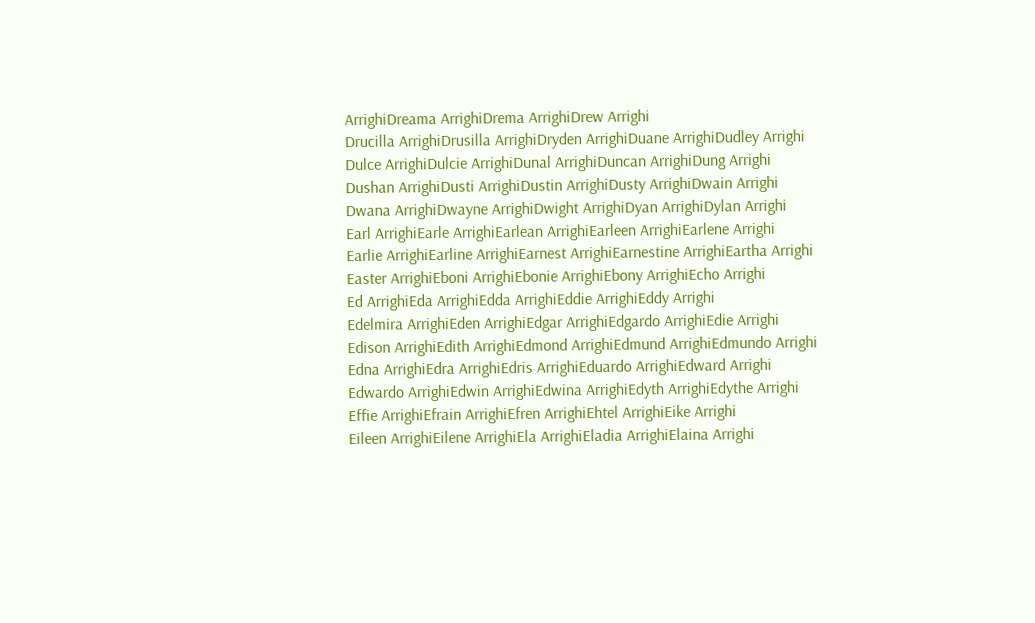ArrighiDreama ArrighiDrema ArrighiDrew Arrighi
Drucilla ArrighiDrusilla ArrighiDryden ArrighiDuane ArrighiDudley Arrighi
Dulce ArrighiDulcie ArrighiDunal ArrighiDuncan ArrighiDung Arrighi
Dushan ArrighiDusti ArrighiDustin ArrighiDusty ArrighiDwain Arrighi
Dwana ArrighiDwayne ArrighiDwight ArrighiDyan ArrighiDylan Arrighi
Earl ArrighiEarle ArrighiEarlean ArrighiEarleen ArrighiEarlene Arrighi
Earlie ArrighiEarline ArrighiEarnest ArrighiEarnestine ArrighiEartha Arrighi
Easter ArrighiEboni ArrighiEbonie ArrighiEbony ArrighiEcho Arrighi
Ed ArrighiEda ArrighiEdda ArrighiEddie ArrighiEddy Arrighi
Edelmira ArrighiEden ArrighiEdgar ArrighiEdgardo ArrighiEdie Arrighi
Edison ArrighiEdith ArrighiEdmond ArrighiEdmund ArrighiEdmundo Arrighi
Edna ArrighiEdra ArrighiEdris ArrighiEduardo ArrighiEdward Arrighi
Edwardo ArrighiEdwin ArrighiEdwina ArrighiEdyth ArrighiEdythe Arrighi
Effie ArrighiEfrain ArrighiEfren ArrighiEhtel ArrighiEike Arrighi
Eileen ArrighiEilene ArrighiEla ArrighiEladia ArrighiElaina Arrighi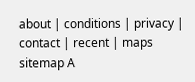about | conditions | privacy | contact | recent | maps
sitemap A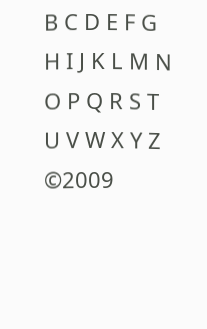B C D E F G H I J K L M N O P Q R S T U V W X Y Z ©2009